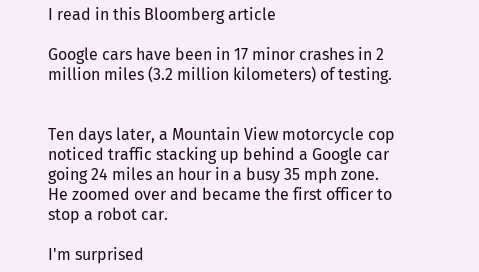I read in this Bloomberg article

Google cars have been in 17 minor crashes in 2 million miles (3.2 million kilometers) of testing.


Ten days later, a Mountain View motorcycle cop noticed traffic stacking up behind a Google car going 24 miles an hour in a busy 35 mph zone. He zoomed over and became the first officer to stop a robot car.

I'm surprised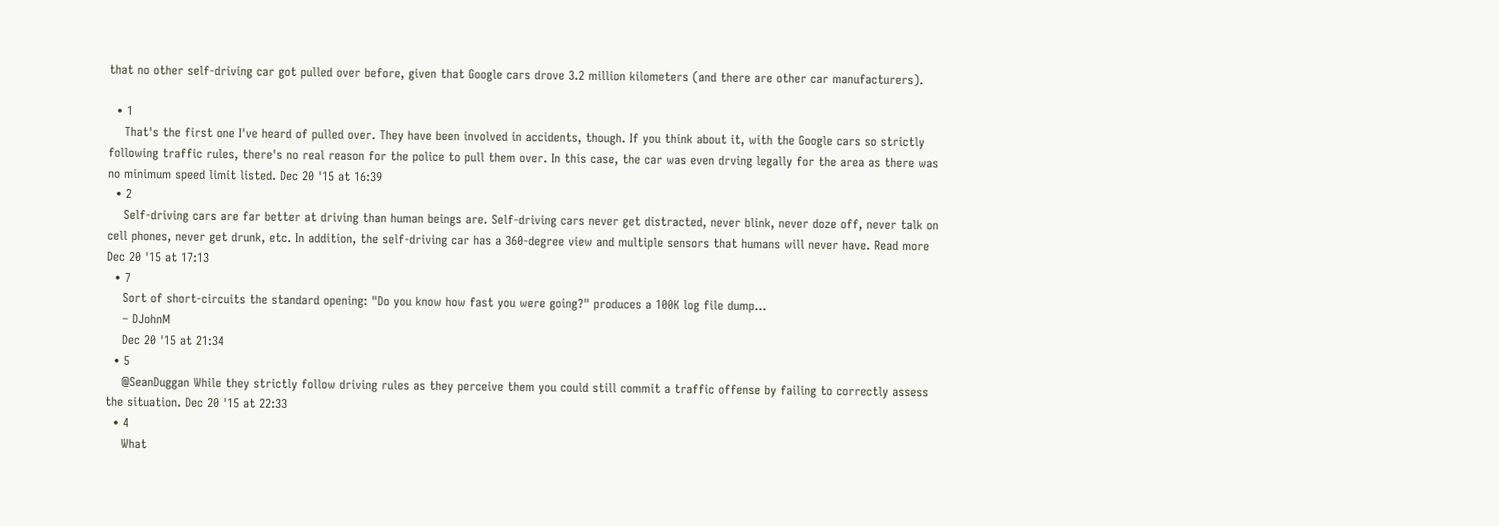that no other self-driving car got pulled over before, given that Google cars drove 3.2 million kilometers (and there are other car manufacturers).

  • 1
    That's the first one I've heard of pulled over. They have been involved in accidents, though. If you think about it, with the Google cars so strictly following traffic rules, there's no real reason for the police to pull them over. In this case, the car was even drving legally for the area as there was no minimum speed limit listed. Dec 20 '15 at 16:39
  • 2
    Self-driving cars are far better at driving than human beings are. Self-driving cars never get distracted, never blink, never doze off, never talk on cell phones, never get drunk, etc. In addition, the self-driving car has a 360-degree view and multiple sensors that humans will never have. Read more Dec 20 '15 at 17:13
  • 7
    Sort of short-circuits the standard opening: "Do you know how fast you were going?" produces a 100K log file dump...
    – DJohnM
    Dec 20 '15 at 21:34
  • 5
    @SeanDuggan While they strictly follow driving rules as they perceive them you could still commit a traffic offense by failing to correctly assess the situation. Dec 20 '15 at 22:33
  • 4
    What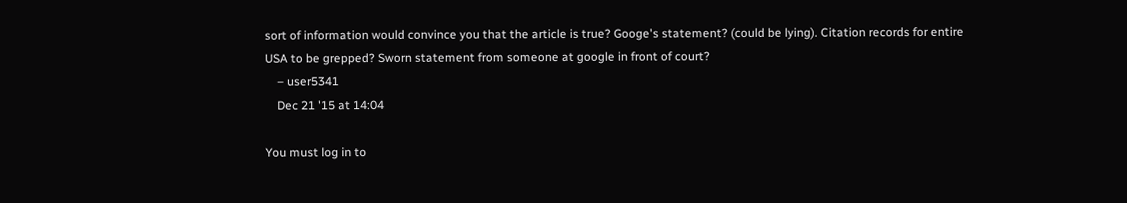sort of information would convince you that the article is true? Googe's statement? (could be lying). Citation records for entire USA to be grepped? Sworn statement from someone at google in front of court?
    – user5341
    Dec 21 '15 at 14:04

You must log in to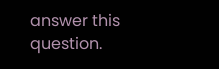answer this question.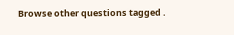Browse other questions tagged .